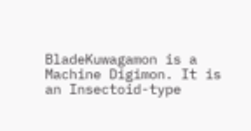BladeKuwagamon is a Machine Digimon. It is an Insectoid-type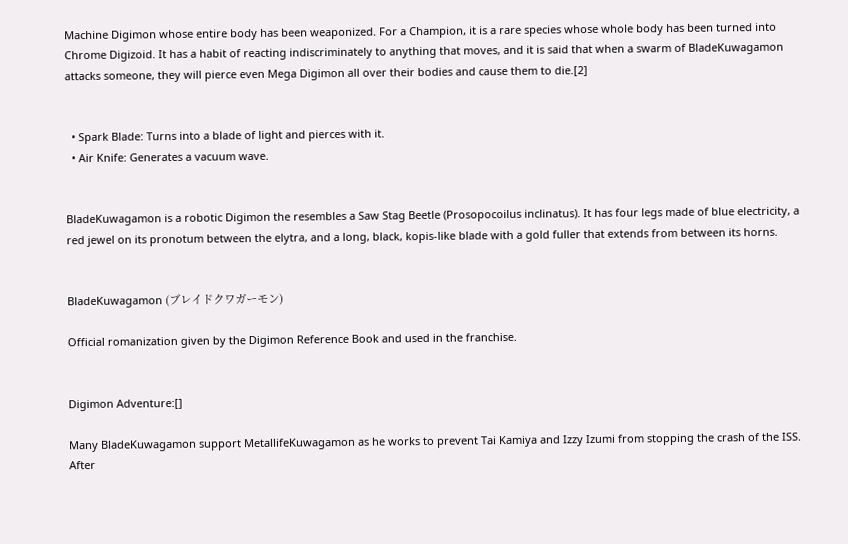Machine Digimon whose entire body has been weaponized. For a Champion, it is a rare species whose whole body has been turned into Chrome Digizoid. It has a habit of reacting indiscriminately to anything that moves, and it is said that when a swarm of BladeKuwagamon attacks someone, they will pierce even Mega Digimon all over their bodies and cause them to die.[2]


  • Spark Blade: Turns into a blade of light and pierces with it.
  • Air Knife: Generates a vacuum wave.


BladeKuwagamon is a robotic Digimon the resembles a Saw Stag Beetle (Prosopocoilus inclinatus). It has four legs made of blue electricity, a red jewel on its pronotum between the elytra, and a long, black, kopis-like blade with a gold fuller that extends from between its horns.


BladeKuwagamon (ブレイドクワガーモン)

Official romanization given by the Digimon Reference Book and used in the franchise.


Digimon Adventure:[]

Many BladeKuwagamon support MetallifeKuwagamon as he works to prevent Tai Kamiya and Izzy Izumi from stopping the crash of the ISS. After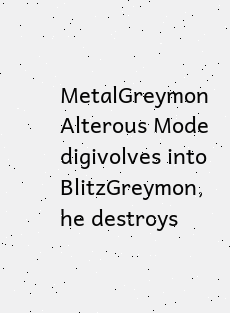MetalGreymon Alterous Mode digivolves into BlitzGreymon, he destroys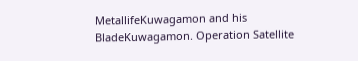MetallifeKuwagamon and his BladeKuwagamon. Operation Satellite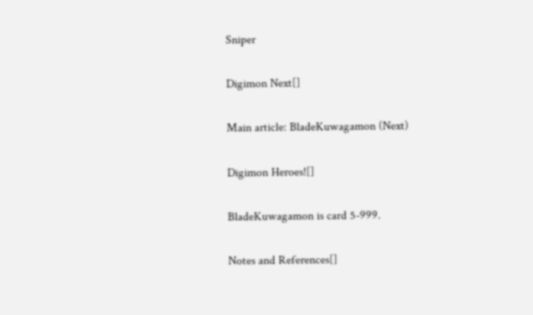Sniper

Digimon Next[]

Main article: BladeKuwagamon (Next)

Digimon Heroes![]

BladeKuwagamon is card 5-999.

Notes and References[]